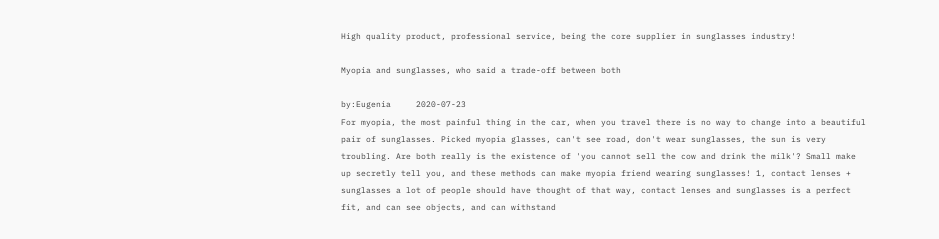High quality product, professional service, being the core supplier in sunglasses industry!

Myopia and sunglasses, who said a trade-off between both

by:Eugenia     2020-07-23
For myopia, the most painful thing in the car, when you travel there is no way to change into a beautiful pair of sunglasses. Picked myopia glasses, can't see road, don't wear sunglasses, the sun is very troubling. Are both really is the existence of 'you cannot sell the cow and drink the milk'? Small make up secretly tell you, and these methods can make myopia friend wearing sunglasses! 1, contact lenses + sunglasses a lot of people should have thought of that way, contact lenses and sunglasses is a perfect fit, and can see objects, and can withstand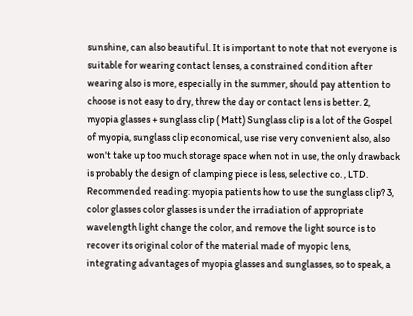sunshine, can also beautiful. It is important to note that not everyone is suitable for wearing contact lenses, a constrained condition after wearing also is more, especially in the summer, should pay attention to choose is not easy to dry, threw the day or contact lens is better. 2, myopia glasses + sunglass clip ( Matt) Sunglass clip is a lot of the Gospel of myopia, sunglass clip economical, use rise very convenient also, also won't take up too much storage space when not in use, the only drawback is probably the design of clamping piece is less, selective co. , LTD. Recommended reading: myopia patients how to use the sunglass clip? 3, color glasses color glasses is under the irradiation of appropriate wavelength light change the color, and remove the light source is to recover its original color of the material made of myopic lens, integrating advantages of myopia glasses and sunglasses, so to speak, a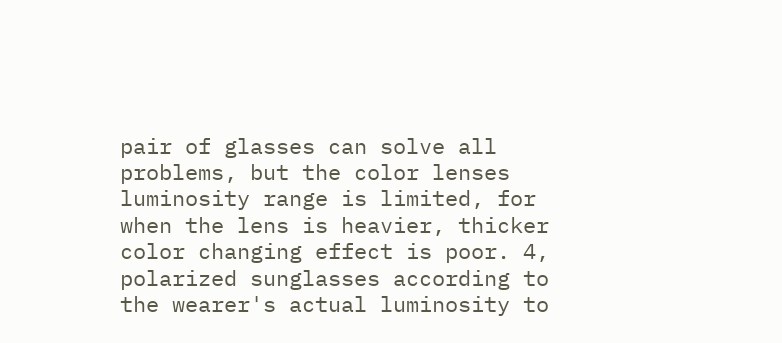pair of glasses can solve all problems, but the color lenses luminosity range is limited, for when the lens is heavier, thicker color changing effect is poor. 4, polarized sunglasses according to the wearer's actual luminosity to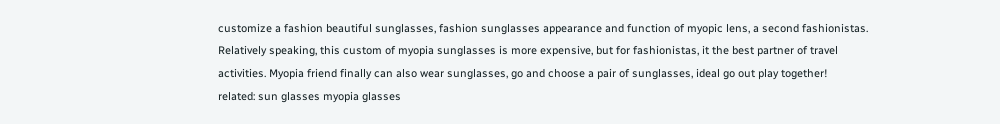customize a fashion beautiful sunglasses, fashion sunglasses appearance and function of myopic lens, a second fashionistas. Relatively speaking, this custom of myopia sunglasses is more expensive, but for fashionistas, it the best partner of travel activities. Myopia friend finally can also wear sunglasses, go and choose a pair of sunglasses, ideal go out play together!
related: sun glasses myopia glasses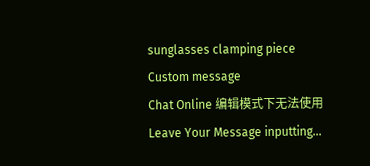sunglasses clamping piece
Custom message
Chat Online 编辑模式下无法使用
Leave Your Message inputting...